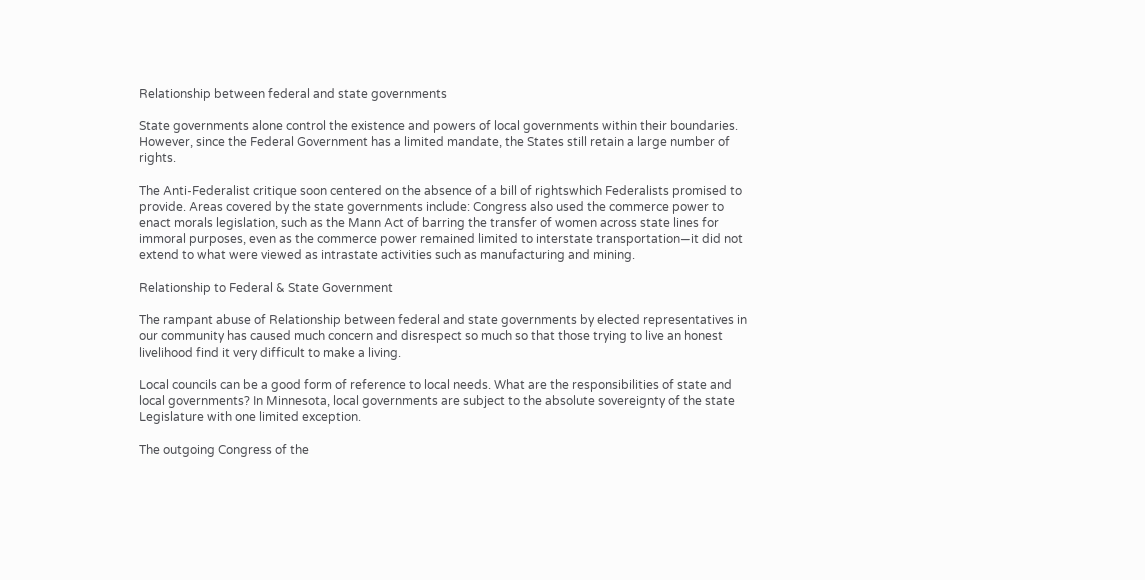Relationship between federal and state governments

State governments alone control the existence and powers of local governments within their boundaries. However, since the Federal Government has a limited mandate, the States still retain a large number of rights.

The Anti-Federalist critique soon centered on the absence of a bill of rightswhich Federalists promised to provide. Areas covered by the state governments include: Congress also used the commerce power to enact morals legislation, such as the Mann Act of barring the transfer of women across state lines for immoral purposes, even as the commerce power remained limited to interstate transportation—it did not extend to what were viewed as intrastate activities such as manufacturing and mining.

Relationship to Federal & State Government

The rampant abuse of Relationship between federal and state governments by elected representatives in our community has caused much concern and disrespect so much so that those trying to live an honest livelihood find it very difficult to make a living.

Local councils can be a good form of reference to local needs. What are the responsibilities of state and local governments? In Minnesota, local governments are subject to the absolute sovereignty of the state Legislature with one limited exception.

The outgoing Congress of the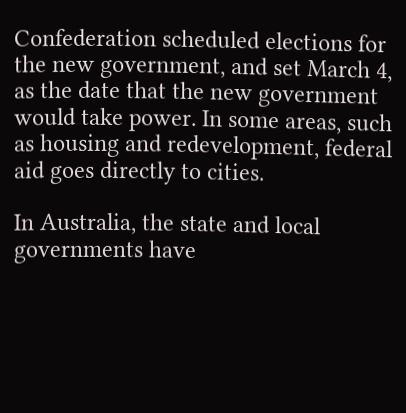Confederation scheduled elections for the new government, and set March 4, as the date that the new government would take power. In some areas, such as housing and redevelopment, federal aid goes directly to cities.

In Australia, the state and local governments have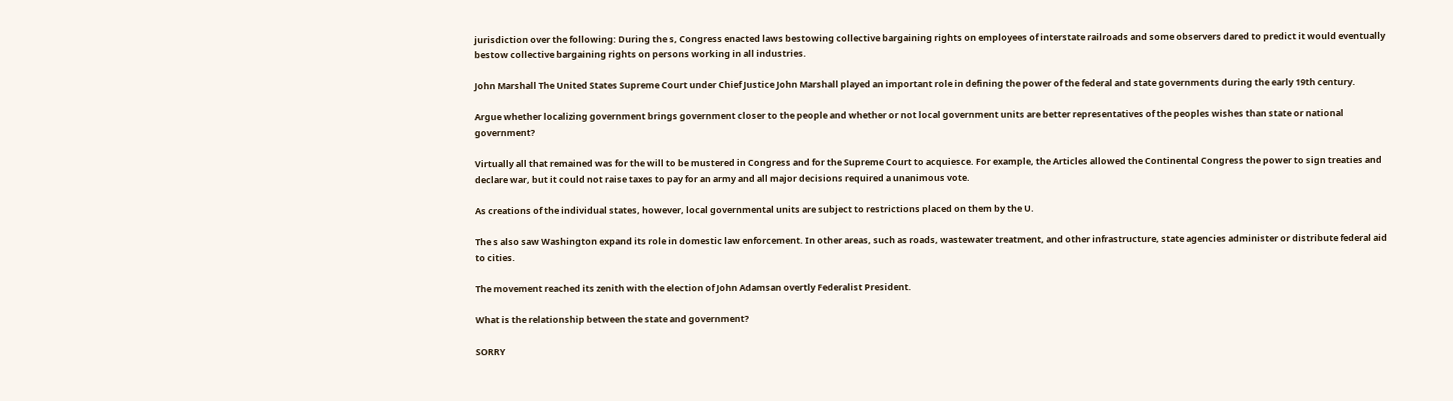jurisdiction over the following: During the s, Congress enacted laws bestowing collective bargaining rights on employees of interstate railroads and some observers dared to predict it would eventually bestow collective bargaining rights on persons working in all industries.

John Marshall The United States Supreme Court under Chief Justice John Marshall played an important role in defining the power of the federal and state governments during the early 19th century.

Argue whether localizing government brings government closer to the people and whether or not local government units are better representatives of the peoples wishes than state or national government?

Virtually all that remained was for the will to be mustered in Congress and for the Supreme Court to acquiesce. For example, the Articles allowed the Continental Congress the power to sign treaties and declare war, but it could not raise taxes to pay for an army and all major decisions required a unanimous vote.

As creations of the individual states, however, local governmental units are subject to restrictions placed on them by the U.

The s also saw Washington expand its role in domestic law enforcement. In other areas, such as roads, wastewater treatment, and other infrastructure, state agencies administer or distribute federal aid to cities.

The movement reached its zenith with the election of John Adamsan overtly Federalist President.

What is the relationship between the state and government?

SORRY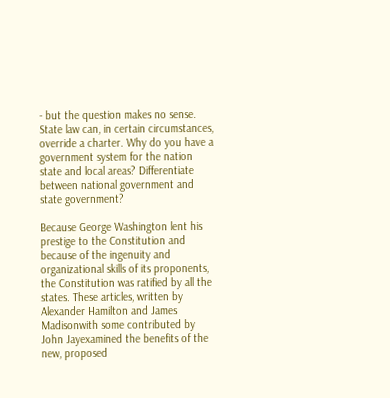- but the question makes no sense. State law can, in certain circumstances, override a charter. Why do you have a government system for the nation state and local areas? Differentiate between national government and state government?

Because George Washington lent his prestige to the Constitution and because of the ingenuity and organizational skills of its proponents, the Constitution was ratified by all the states. These articles, written by Alexander Hamilton and James Madisonwith some contributed by John Jayexamined the benefits of the new, proposed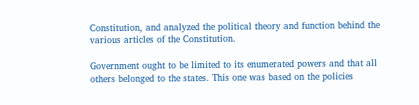Constitution, and analyzed the political theory and function behind the various articles of the Constitution.

Government ought to be limited to its enumerated powers and that all others belonged to the states. This one was based on the policies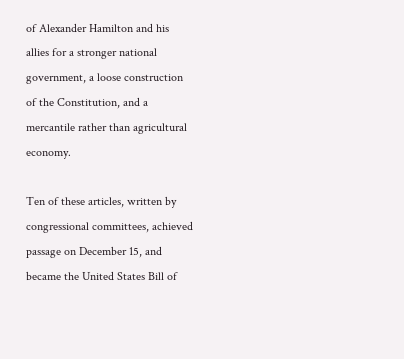of Alexander Hamilton and his allies for a stronger national government, a loose construction of the Constitution, and a mercantile rather than agricultural economy.

Ten of these articles, written by congressional committees, achieved passage on December 15, and became the United States Bill of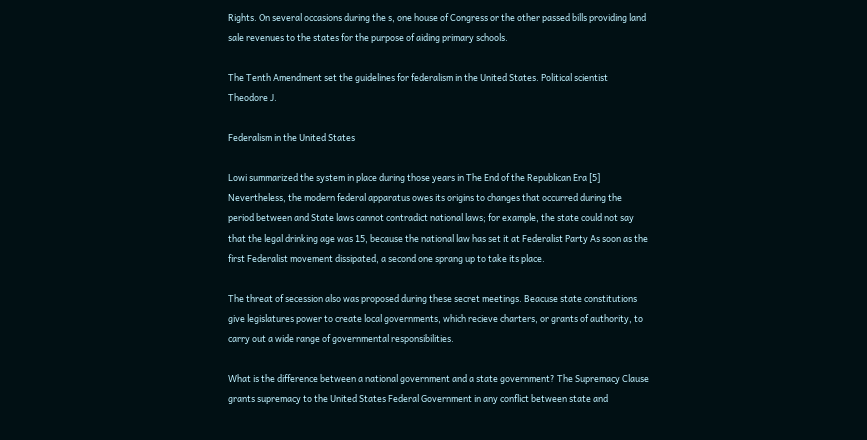Rights. On several occasions during the s, one house of Congress or the other passed bills providing land sale revenues to the states for the purpose of aiding primary schools.

The Tenth Amendment set the guidelines for federalism in the United States. Political scientist Theodore J.

Federalism in the United States

Lowi summarized the system in place during those years in The End of the Republican Era [5] Nevertheless, the modern federal apparatus owes its origins to changes that occurred during the period between and State laws cannot contradict national laws; for example, the state could not say that the legal drinking age was 15, because the national law has set it at Federalist Party As soon as the first Federalist movement dissipated, a second one sprang up to take its place.

The threat of secession also was proposed during these secret meetings. Beacuse state constitutions give legislatures power to create local governments, which recieve charters, or grants of authority, to carry out a wide range of governmental responsibilities.

What is the difference between a national government and a state government? The Supremacy Clause grants supremacy to the United States Federal Government in any conflict between state and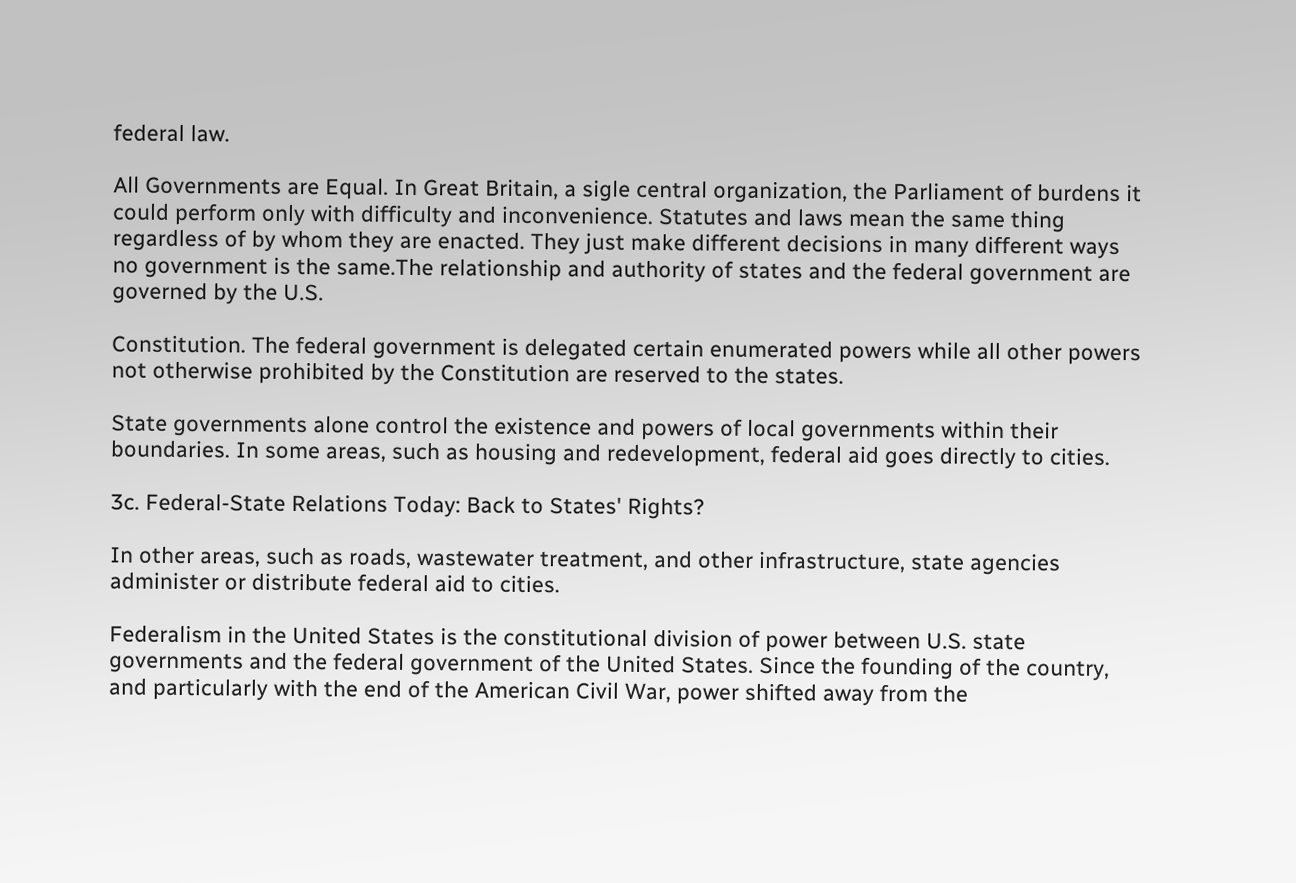federal law.

All Governments are Equal. In Great Britain, a sigle central organization, the Parliament of burdens it could perform only with difficulty and inconvenience. Statutes and laws mean the same thing regardless of by whom they are enacted. They just make different decisions in many different ways no government is the same.The relationship and authority of states and the federal government are governed by the U.S.

Constitution. The federal government is delegated certain enumerated powers while all other powers not otherwise prohibited by the Constitution are reserved to the states.

State governments alone control the existence and powers of local governments within their boundaries. In some areas, such as housing and redevelopment, federal aid goes directly to cities.

3c. Federal-State Relations Today: Back to States' Rights?

In other areas, such as roads, wastewater treatment, and other infrastructure, state agencies administer or distribute federal aid to cities.

Federalism in the United States is the constitutional division of power between U.S. state governments and the federal government of the United States. Since the founding of the country, and particularly with the end of the American Civil War, power shifted away from the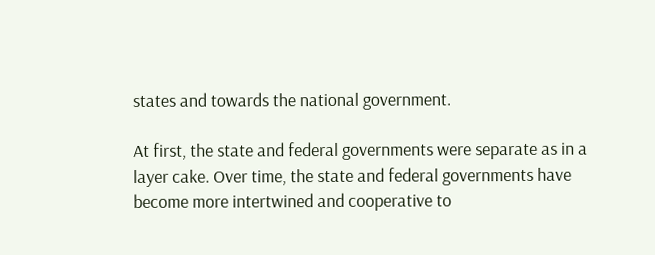states and towards the national government.

At first, the state and federal governments were separate as in a layer cake. Over time, the state and federal governments have become more intertwined and cooperative to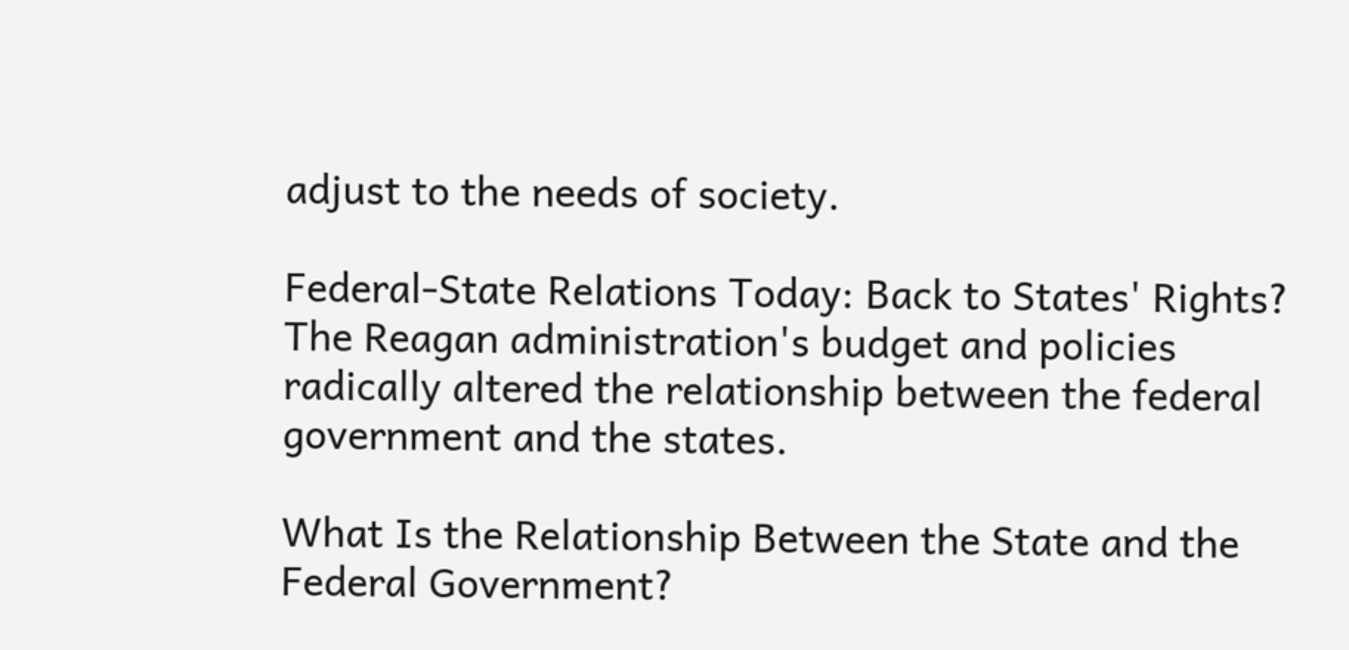adjust to the needs of society.

Federal-State Relations Today: Back to States' Rights? The Reagan administration's budget and policies radically altered the relationship between the federal government and the states.

What Is the Relationship Between the State and the Federal Government?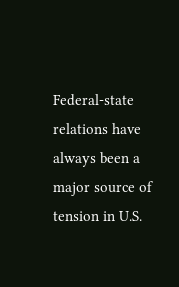Federal-state relations have always been a major source of tension in U.S.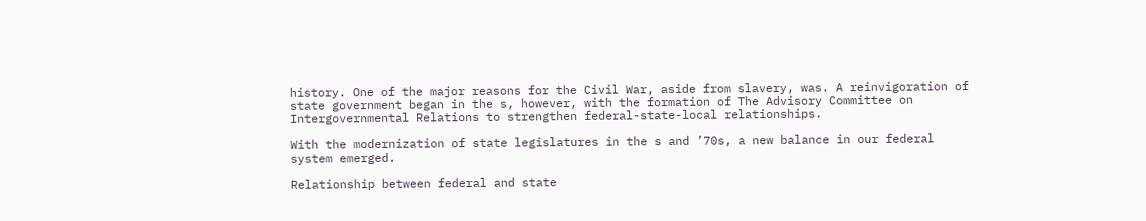history. One of the major reasons for the Civil War, aside from slavery, was. A reinvigoration of state government began in the s, however, with the formation of The Advisory Committee on Intergovernmental Relations to strengthen federal-state-local relationships.

With the modernization of state legislatures in the s and ’70s, a new balance in our federal system emerged.

Relationship between federal and state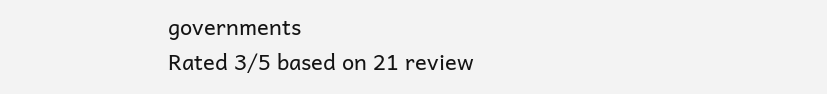governments
Rated 3/5 based on 21 review